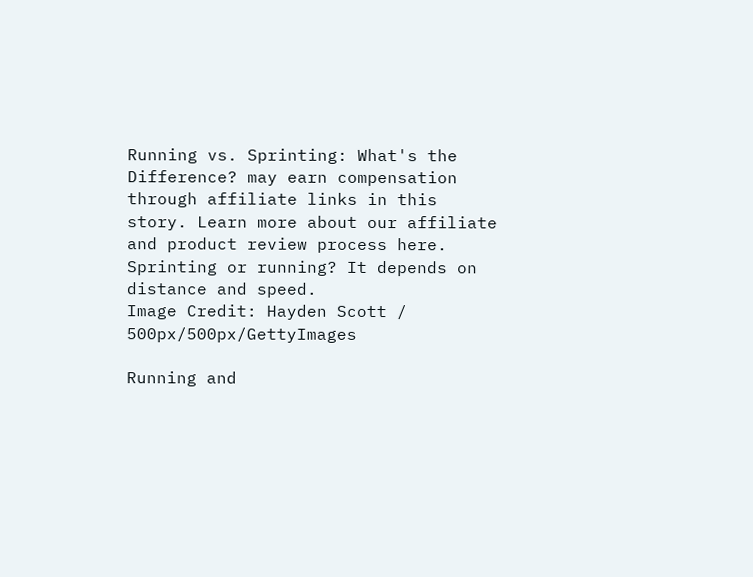Running vs. Sprinting: What's the Difference? may earn compensation through affiliate links in this story. Learn more about our affiliate and product review process here.
Sprinting or running? It depends on distance and speed.
Image Credit: Hayden Scott / 500px/500px/GettyImages

Running and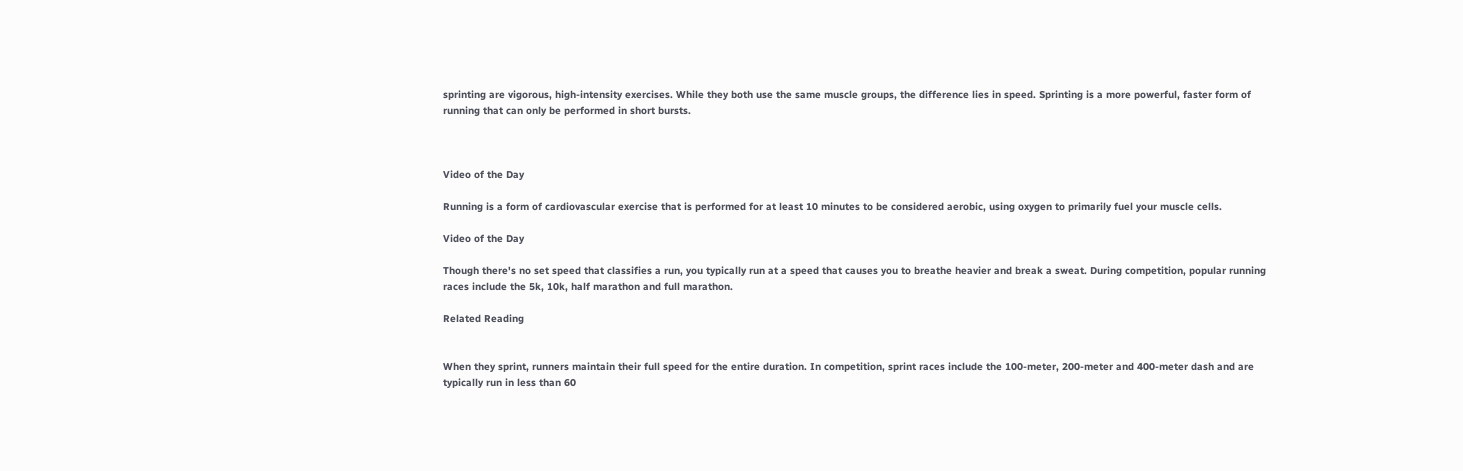sprinting are vigorous, high-intensity exercises. While they both use the same muscle groups, the difference lies in speed. Sprinting is a more powerful, faster form of running that can only be performed in short bursts.



Video of the Day

Running is a form of cardiovascular exercise that is performed for at least 10 minutes to be considered aerobic, using oxygen to primarily fuel your muscle cells.

Video of the Day

Though there's no set speed that classifies a run, you typically run at a speed that causes you to breathe heavier and break a sweat. During competition, popular running races include the 5k, 10k, half marathon and full marathon.

Related Reading


When they sprint, runners maintain their full speed for the entire duration. In competition, sprint races include the 100-meter, 200-meter and 400-meter dash and are typically run in less than 60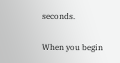seconds.

When you begin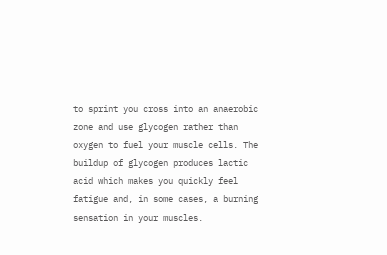to sprint you cross into an anaerobic zone and use glycogen rather than oxygen to fuel your muscle cells. The buildup of glycogen produces lactic acid which makes you quickly feel fatigue and, in some cases, a burning sensation in your muscles.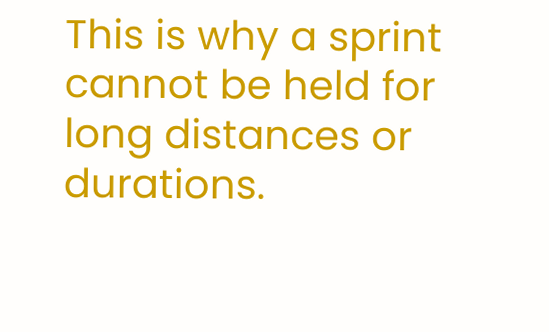This is why a sprint cannot be held for long distances or durations.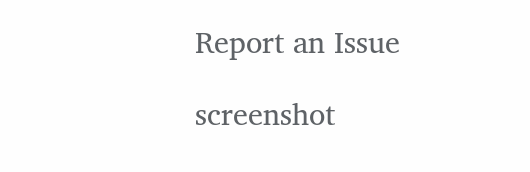Report an Issue

screenshot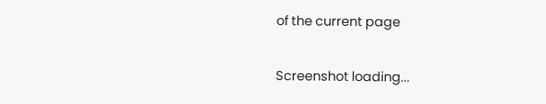of the current page

Screenshot loading...